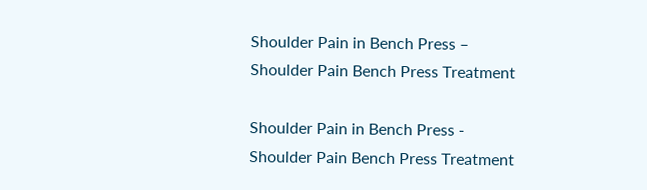Shoulder Pain in Bench Press – Shoulder Pain Bench Press Treatment

Shoulder Pain in Bench Press - Shoulder Pain Bench Press Treatment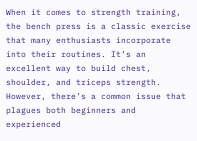When it comes to strength training, the bench press is a classic exercise that many enthusiasts incorporate into their routines. It’s an excellent way to build chest, shoulder, and triceps strength. However, there’s a common issue that plagues both beginners and experienced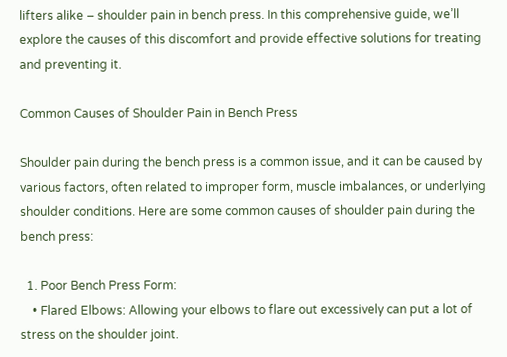lifters alike – shoulder pain in bench press. In this comprehensive guide, we’ll explore the causes of this discomfort and provide effective solutions for treating and preventing it.

Common Causes of Shoulder Pain in Bench Press

Shoulder pain during the bench press is a common issue, and it can be caused by various factors, often related to improper form, muscle imbalances, or underlying shoulder conditions. Here are some common causes of shoulder pain during the bench press:

  1. Poor Bench Press Form:
    • Flared Elbows: Allowing your elbows to flare out excessively can put a lot of stress on the shoulder joint.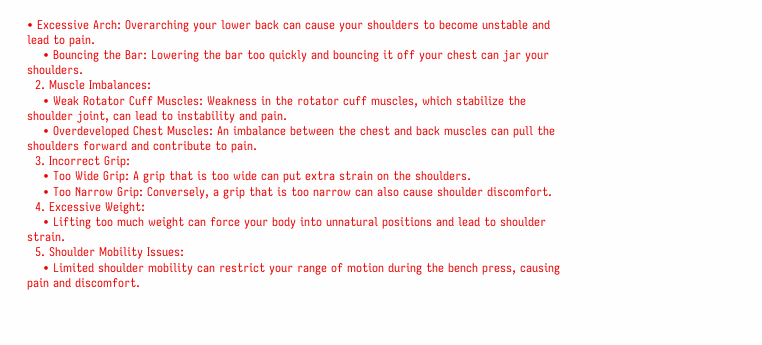• Excessive Arch: Overarching your lower back can cause your shoulders to become unstable and lead to pain.
    • Bouncing the Bar: Lowering the bar too quickly and bouncing it off your chest can jar your shoulders.
  2. Muscle Imbalances:
    • Weak Rotator Cuff Muscles: Weakness in the rotator cuff muscles, which stabilize the shoulder joint, can lead to instability and pain.
    • Overdeveloped Chest Muscles: An imbalance between the chest and back muscles can pull the shoulders forward and contribute to pain.
  3. Incorrect Grip:
    • Too Wide Grip: A grip that is too wide can put extra strain on the shoulders.
    • Too Narrow Grip: Conversely, a grip that is too narrow can also cause shoulder discomfort.
  4. Excessive Weight:
    • Lifting too much weight can force your body into unnatural positions and lead to shoulder strain.
  5. Shoulder Mobility Issues:
    • Limited shoulder mobility can restrict your range of motion during the bench press, causing pain and discomfort.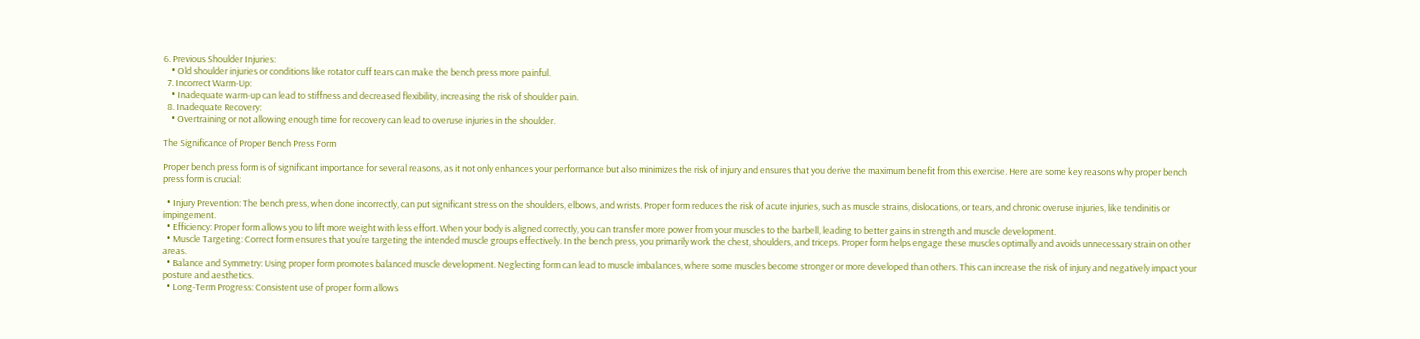6. Previous Shoulder Injuries:
    • Old shoulder injuries or conditions like rotator cuff tears can make the bench press more painful.
  7. Incorrect Warm-Up:
    • Inadequate warm-up can lead to stiffness and decreased flexibility, increasing the risk of shoulder pain.
  8. Inadequate Recovery:
    • Overtraining or not allowing enough time for recovery can lead to overuse injuries in the shoulder.

The Significance of Proper Bench Press Form

Proper bench press form is of significant importance for several reasons, as it not only enhances your performance but also minimizes the risk of injury and ensures that you derive the maximum benefit from this exercise. Here are some key reasons why proper bench press form is crucial:

  • Injury Prevention: The bench press, when done incorrectly, can put significant stress on the shoulders, elbows, and wrists. Proper form reduces the risk of acute injuries, such as muscle strains, dislocations, or tears, and chronic overuse injuries, like tendinitis or impingement.
  • Efficiency: Proper form allows you to lift more weight with less effort. When your body is aligned correctly, you can transfer more power from your muscles to the barbell, leading to better gains in strength and muscle development.
  • Muscle Targeting: Correct form ensures that you’re targeting the intended muscle groups effectively. In the bench press, you primarily work the chest, shoulders, and triceps. Proper form helps engage these muscles optimally and avoids unnecessary strain on other areas.
  • Balance and Symmetry: Using proper form promotes balanced muscle development. Neglecting form can lead to muscle imbalances, where some muscles become stronger or more developed than others. This can increase the risk of injury and negatively impact your posture and aesthetics.
  • Long-Term Progress: Consistent use of proper form allows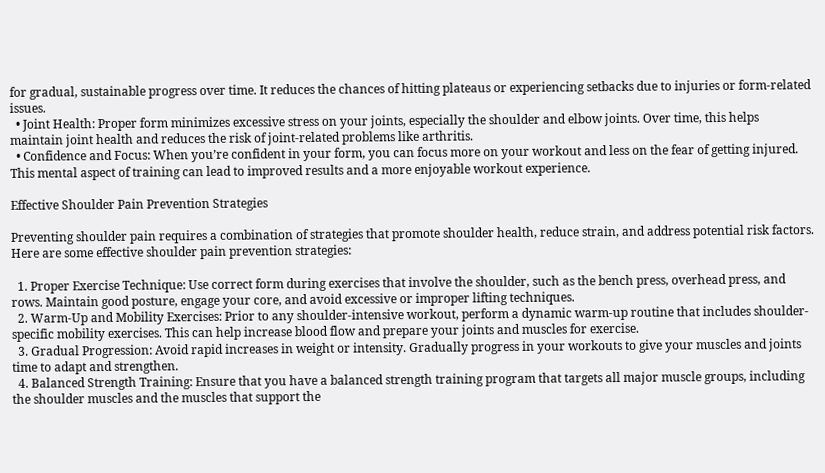for gradual, sustainable progress over time. It reduces the chances of hitting plateaus or experiencing setbacks due to injuries or form-related issues.
  • Joint Health: Proper form minimizes excessive stress on your joints, especially the shoulder and elbow joints. Over time, this helps maintain joint health and reduces the risk of joint-related problems like arthritis.
  • Confidence and Focus: When you’re confident in your form, you can focus more on your workout and less on the fear of getting injured. This mental aspect of training can lead to improved results and a more enjoyable workout experience.

Effective Shoulder Pain Prevention Strategies

Preventing shoulder pain requires a combination of strategies that promote shoulder health, reduce strain, and address potential risk factors. Here are some effective shoulder pain prevention strategies:

  1. Proper Exercise Technique: Use correct form during exercises that involve the shoulder, such as the bench press, overhead press, and rows. Maintain good posture, engage your core, and avoid excessive or improper lifting techniques.
  2. Warm-Up and Mobility Exercises: Prior to any shoulder-intensive workout, perform a dynamic warm-up routine that includes shoulder-specific mobility exercises. This can help increase blood flow and prepare your joints and muscles for exercise.
  3. Gradual Progression: Avoid rapid increases in weight or intensity. Gradually progress in your workouts to give your muscles and joints time to adapt and strengthen.
  4. Balanced Strength Training: Ensure that you have a balanced strength training program that targets all major muscle groups, including the shoulder muscles and the muscles that support the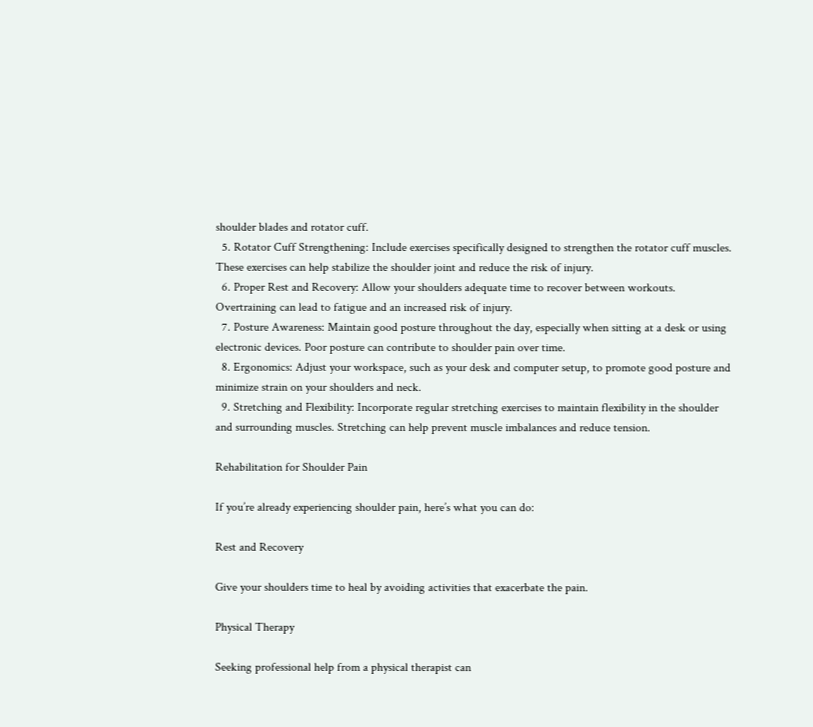shoulder blades and rotator cuff.
  5. Rotator Cuff Strengthening: Include exercises specifically designed to strengthen the rotator cuff muscles. These exercises can help stabilize the shoulder joint and reduce the risk of injury.
  6. Proper Rest and Recovery: Allow your shoulders adequate time to recover between workouts. Overtraining can lead to fatigue and an increased risk of injury.
  7. Posture Awareness: Maintain good posture throughout the day, especially when sitting at a desk or using electronic devices. Poor posture can contribute to shoulder pain over time.
  8. Ergonomics: Adjust your workspace, such as your desk and computer setup, to promote good posture and minimize strain on your shoulders and neck.
  9. Stretching and Flexibility: Incorporate regular stretching exercises to maintain flexibility in the shoulder and surrounding muscles. Stretching can help prevent muscle imbalances and reduce tension.

Rehabilitation for Shoulder Pain

If you’re already experiencing shoulder pain, here’s what you can do:

Rest and Recovery

Give your shoulders time to heal by avoiding activities that exacerbate the pain.

Physical Therapy

Seeking professional help from a physical therapist can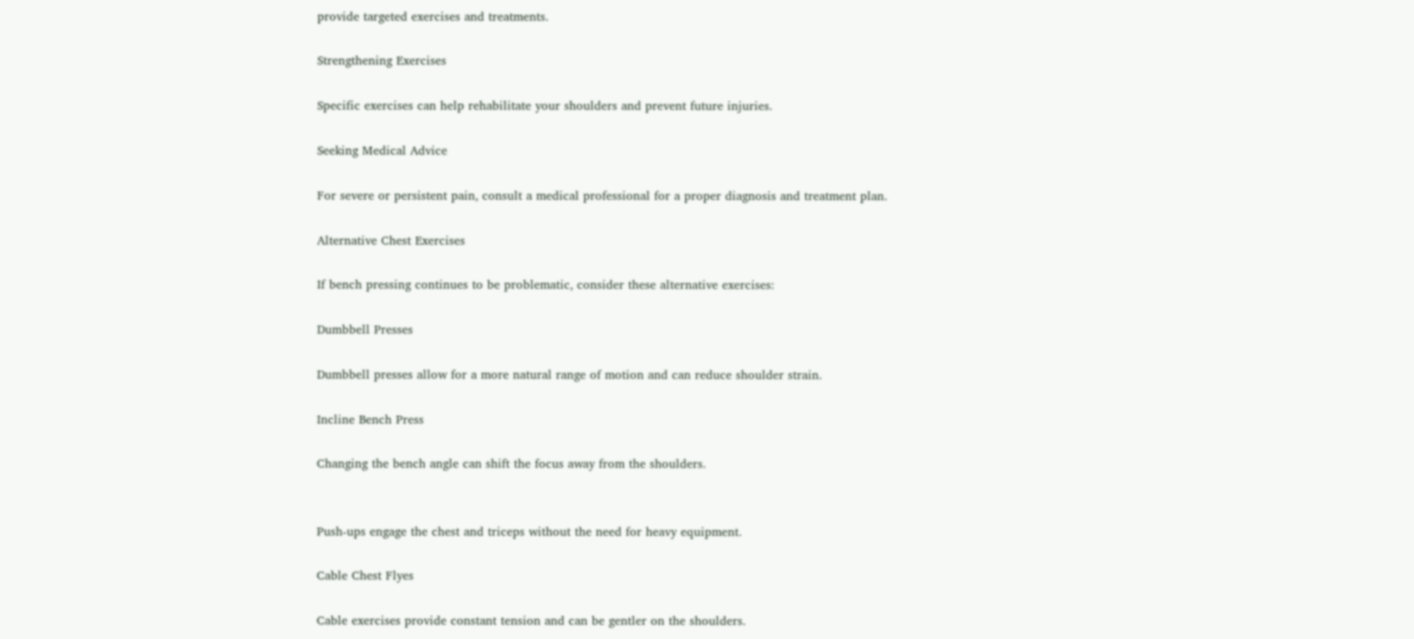provide targeted exercises and treatments.

Strengthening Exercises

Specific exercises can help rehabilitate your shoulders and prevent future injuries.

Seeking Medical Advice

For severe or persistent pain, consult a medical professional for a proper diagnosis and treatment plan.

Alternative Chest Exercises

If bench pressing continues to be problematic, consider these alternative exercises:

Dumbbell Presses

Dumbbell presses allow for a more natural range of motion and can reduce shoulder strain.

Incline Bench Press

Changing the bench angle can shift the focus away from the shoulders.


Push-ups engage the chest and triceps without the need for heavy equipment.

Cable Chest Flyes

Cable exercises provide constant tension and can be gentler on the shoulders.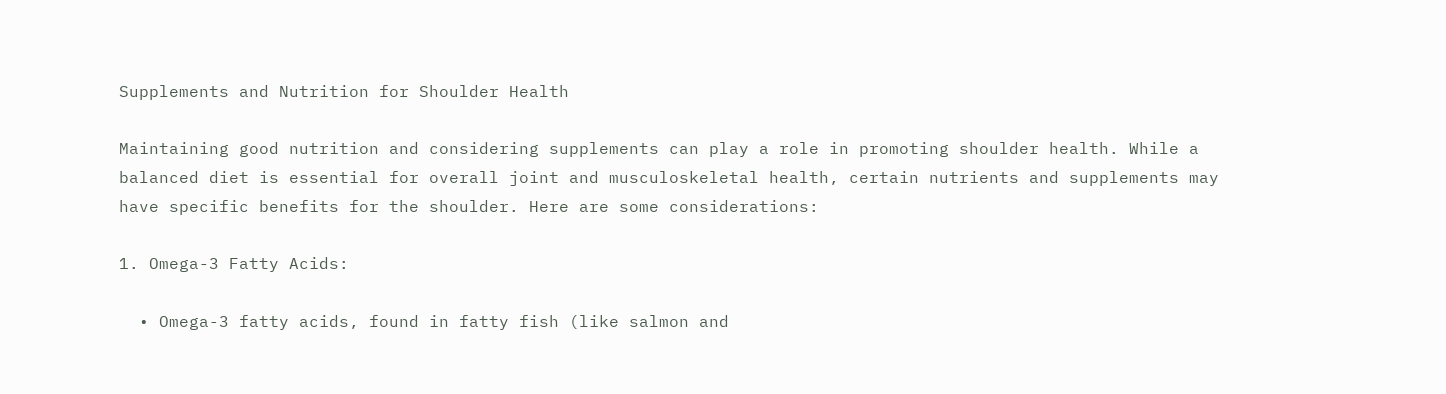Supplements and Nutrition for Shoulder Health

Maintaining good nutrition and considering supplements can play a role in promoting shoulder health. While a balanced diet is essential for overall joint and musculoskeletal health, certain nutrients and supplements may have specific benefits for the shoulder. Here are some considerations:

1. Omega-3 Fatty Acids:

  • Omega-3 fatty acids, found in fatty fish (like salmon and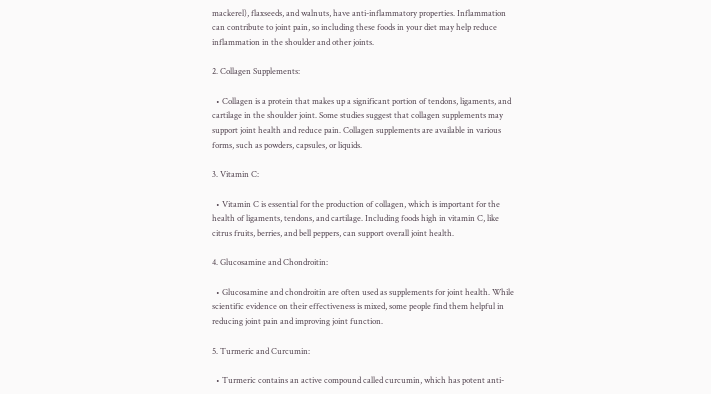mackerel), flaxseeds, and walnuts, have anti-inflammatory properties. Inflammation can contribute to joint pain, so including these foods in your diet may help reduce inflammation in the shoulder and other joints.

2. Collagen Supplements:

  • Collagen is a protein that makes up a significant portion of tendons, ligaments, and cartilage in the shoulder joint. Some studies suggest that collagen supplements may support joint health and reduce pain. Collagen supplements are available in various forms, such as powders, capsules, or liquids.

3. Vitamin C:

  • Vitamin C is essential for the production of collagen, which is important for the health of ligaments, tendons, and cartilage. Including foods high in vitamin C, like citrus fruits, berries, and bell peppers, can support overall joint health.

4. Glucosamine and Chondroitin:

  • Glucosamine and chondroitin are often used as supplements for joint health. While scientific evidence on their effectiveness is mixed, some people find them helpful in reducing joint pain and improving joint function.

5. Turmeric and Curcumin:

  • Turmeric contains an active compound called curcumin, which has potent anti-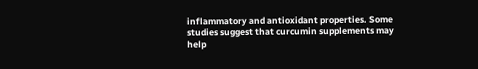inflammatory and antioxidant properties. Some studies suggest that curcumin supplements may help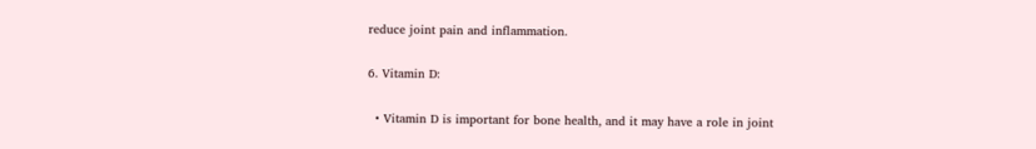reduce joint pain and inflammation.

6. Vitamin D:

  • Vitamin D is important for bone health, and it may have a role in joint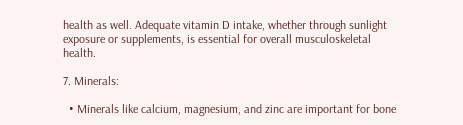health as well. Adequate vitamin D intake, whether through sunlight exposure or supplements, is essential for overall musculoskeletal health.

7. Minerals:

  • Minerals like calcium, magnesium, and zinc are important for bone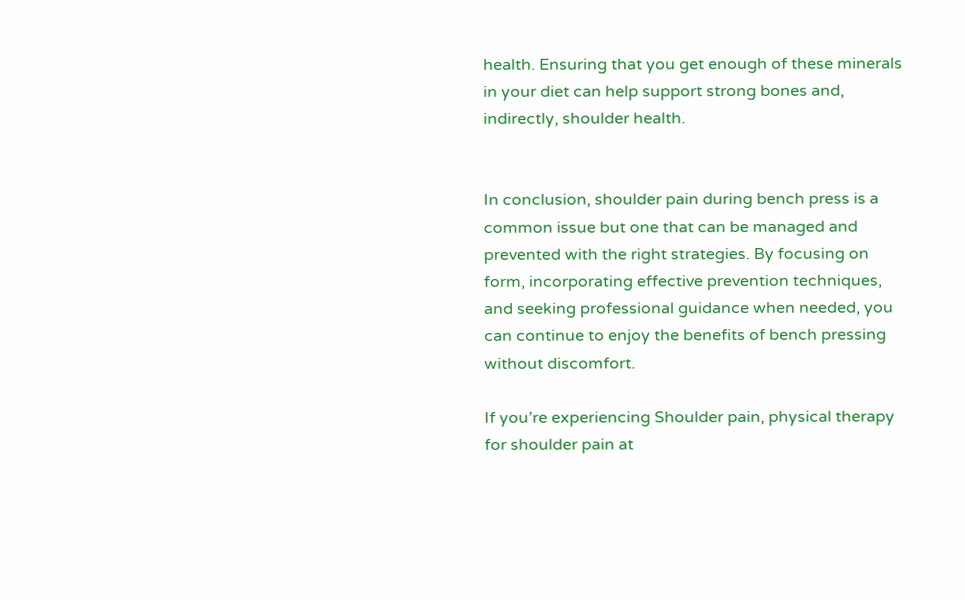health. Ensuring that you get enough of these minerals in your diet can help support strong bones and, indirectly, shoulder health.


In conclusion, shoulder pain during bench press is a common issue but one that can be managed and prevented with the right strategies. By focusing on form, incorporating effective prevention techniques, and seeking professional guidance when needed, you can continue to enjoy the benefits of bench pressing without discomfort.

If you’re experiencing Shoulder pain, physical therapy for shoulder pain at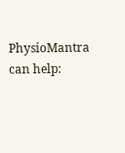PhysioMantra can help: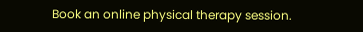Book an online physical therapy session.